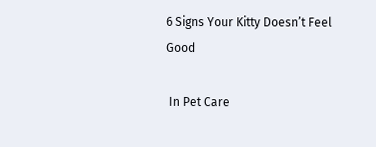6 Signs Your Kitty Doesn’t Feel Good

 In Pet Care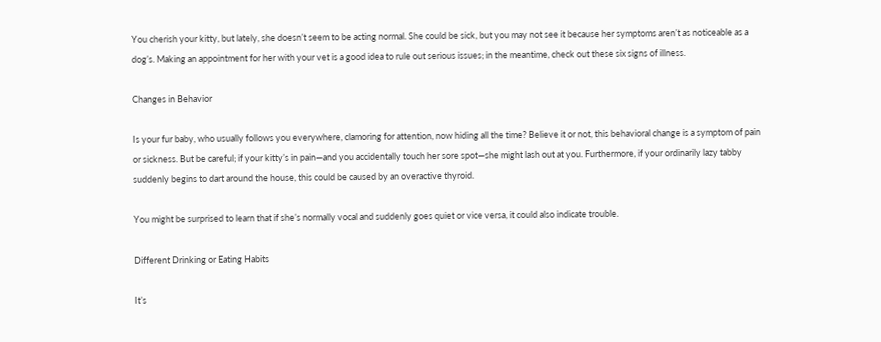You cherish your kitty, but lately, she doesn’t seem to be acting normal. She could be sick, but you may not see it because her symptoms aren’t as noticeable as a dog’s. Making an appointment for her with your vet is a good idea to rule out serious issues; in the meantime, check out these six signs of illness.

Changes in Behavior

Is your fur baby, who usually follows you everywhere, clamoring for attention, now hiding all the time? Believe it or not, this behavioral change is a symptom of pain or sickness. But be careful; if your kitty’s in pain—and you accidentally touch her sore spot—she might lash out at you. Furthermore, if your ordinarily lazy tabby suddenly begins to dart around the house, this could be caused by an overactive thyroid.

You might be surprised to learn that if she’s normally vocal and suddenly goes quiet or vice versa, it could also indicate trouble.

Different Drinking or Eating Habits

It’s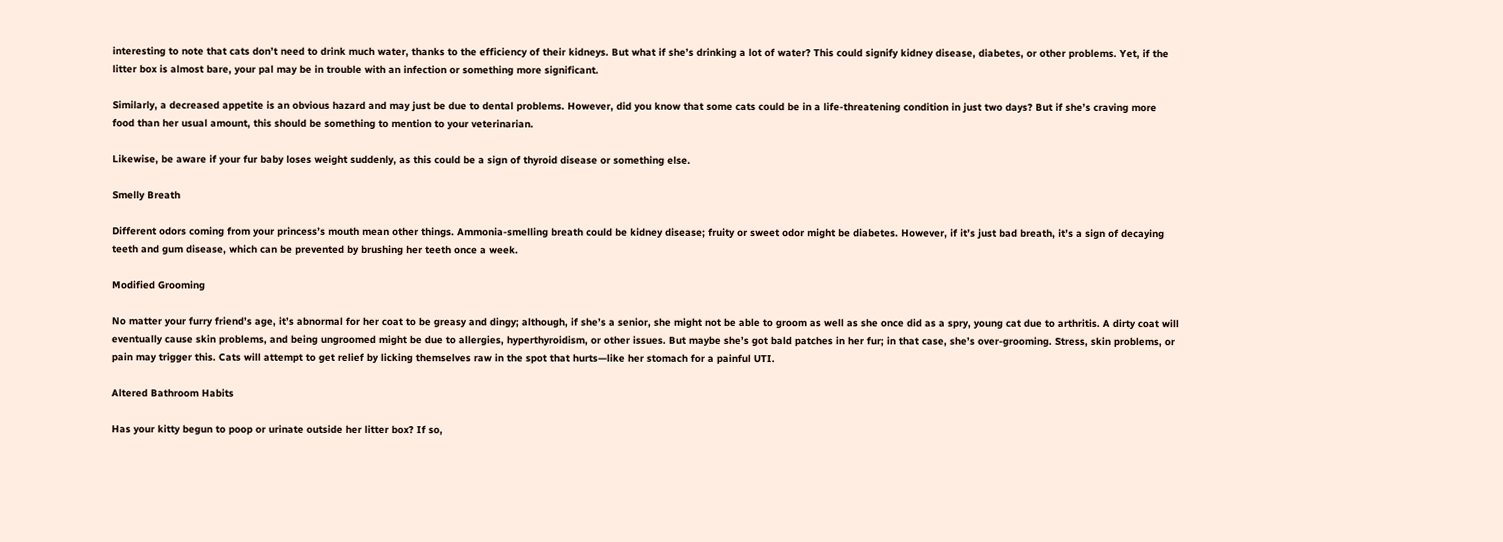interesting to note that cats don’t need to drink much water, thanks to the efficiency of their kidneys. But what if she’s drinking a lot of water? This could signify kidney disease, diabetes, or other problems. Yet, if the litter box is almost bare, your pal may be in trouble with an infection or something more significant.

Similarly, a decreased appetite is an obvious hazard and may just be due to dental problems. However, did you know that some cats could be in a life-threatening condition in just two days? But if she’s craving more food than her usual amount, this should be something to mention to your veterinarian.

Likewise, be aware if your fur baby loses weight suddenly, as this could be a sign of thyroid disease or something else.

Smelly Breath

Different odors coming from your princess’s mouth mean other things. Ammonia-smelling breath could be kidney disease; fruity or sweet odor might be diabetes. However, if it’s just bad breath, it’s a sign of decaying teeth and gum disease, which can be prevented by brushing her teeth once a week.

Modified Grooming

No matter your furry friend’s age, it’s abnormal for her coat to be greasy and dingy; although, if she’s a senior, she might not be able to groom as well as she once did as a spry, young cat due to arthritis. A dirty coat will eventually cause skin problems, and being ungroomed might be due to allergies, hyperthyroidism, or other issues. But maybe she’s got bald patches in her fur; in that case, she’s over-grooming. Stress, skin problems, or pain may trigger this. Cats will attempt to get relief by licking themselves raw in the spot that hurts—like her stomach for a painful UTI.

Altered Bathroom Habits

Has your kitty begun to poop or urinate outside her litter box? If so,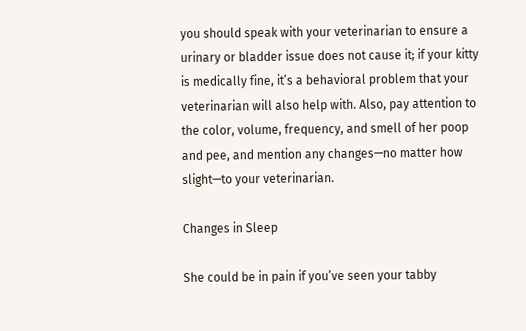you should speak with your veterinarian to ensure a urinary or bladder issue does not cause it; if your kitty is medically fine, it’s a behavioral problem that your veterinarian will also help with. Also, pay attention to the color, volume, frequency, and smell of her poop and pee, and mention any changes—no matter how slight—to your veterinarian.

Changes in Sleep

She could be in pain if you’ve seen your tabby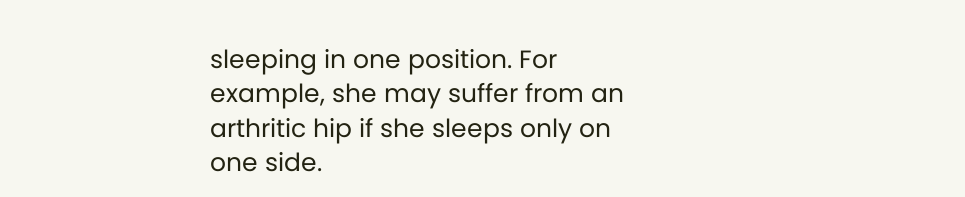sleeping in one position. For example, she may suffer from an arthritic hip if she sleeps only on one side.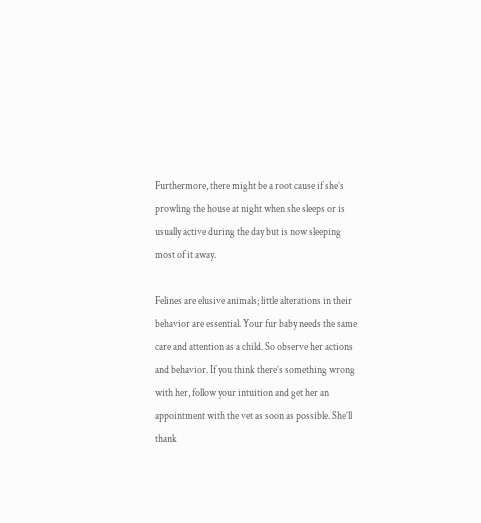Furthermore, there might be a root cause if she’s prowling the house at night when she sleeps or is usually active during the day but is now sleeping most of it away.

Felines are elusive animals; little alterations in their behavior are essential. Your fur baby needs the same care and attention as a child. So observe her actions and behavior. If you think there’s something wrong with her, follow your intuition and get her an appointment with the vet as soon as possible. She’ll thank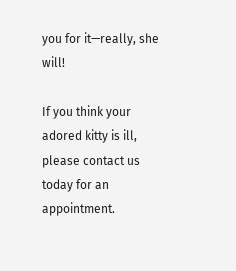you for it—really, she will!

If you think your adored kitty is ill, please contact us today for an appointment.